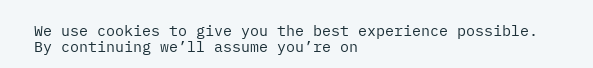We use cookies to give you the best experience possible. By continuing we’ll assume you’re on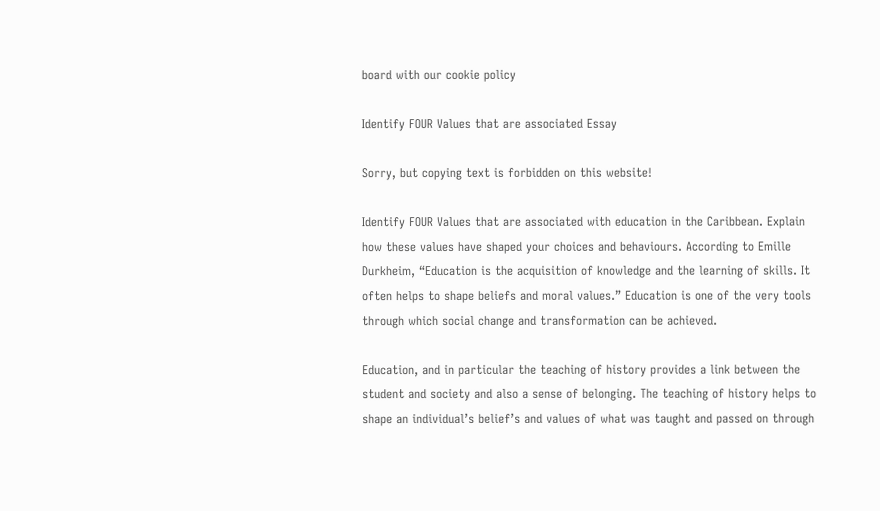board with our cookie policy

Identify FOUR Values that are associated Essay

Sorry, but copying text is forbidden on this website!

Identify FOUR Values that are associated with education in the Caribbean. Explain how these values have shaped your choices and behaviours. According to Emille Durkheim, “Education is the acquisition of knowledge and the learning of skills. It often helps to shape beliefs and moral values.” Education is one of the very tools through which social change and transformation can be achieved.

Education, and in particular the teaching of history provides a link between the student and society and also a sense of belonging. The teaching of history helps to shape an individual’s belief’s and values of what was taught and passed on through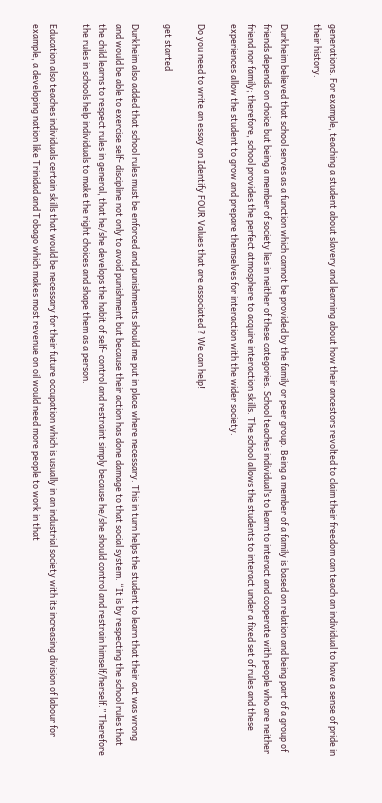generations. For example, teaching a student about slavery and learning about how their ancestors revolted to claim their freedom can teach an individual to have a sense of pride in their history.

Durkheim believed that school serves as a function which cannot be provided by the family or peer group. Being a member of a family is based on relation and being part of a group of friends depends on choice but being a member of society lies in neither of these categories. School teaches individual’s to learn to interact and cooperate with people who are neither friend nor family; therefore, school provides the perfect atmosphere to acquire interaction skills. The school allows the students to interact under a fixed set of rules and these experiences allow the student to grow and prepare themselves for interaction with the wider society.

Do you need to write an essay on Identify FOUR Values that are associated ? We can help!

get started

Durkheim also added that school rules must be enforced and punishments should me put in place where necessary. This in turn helps the student to learn that their act was wrong and would be able to exercise self- discipline not only to avoid punishment but because their action has done damage to that social system. “It is by respecting the school rules that the child learns to respect rules in general, that he/she develops the habit of self- control and restraint simply because he/she should control and restrain himself/herself.” Therefore the rules in schools help individuals to make the right choices and shape them as a person.

Education also teaches individuals certain skills that would be necessary for their future occupation which is usually in an industrial society with its increasing division of labour for example, a developing nation like Trinidad and Tobago which makes most revenue on oil would need more people to work in that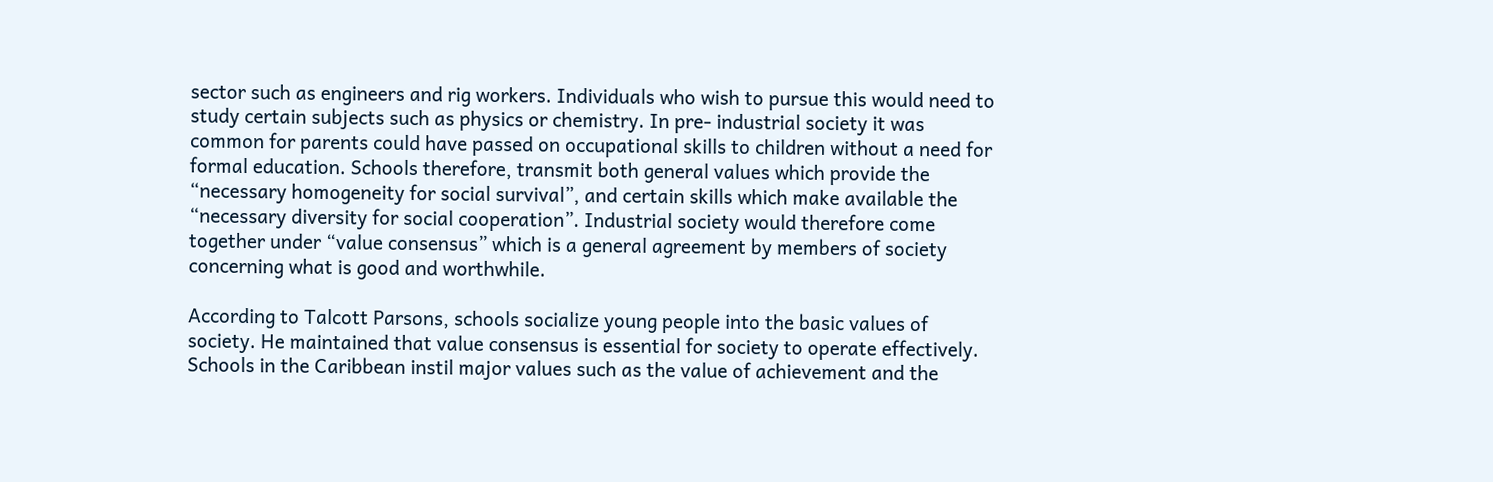sector such as engineers and rig workers. Individuals who wish to pursue this would need to study certain subjects such as physics or chemistry. In pre- industrial society it was common for parents could have passed on occupational skills to children without a need for formal education. Schools therefore, transmit both general values which provide the “necessary homogeneity for social survival”, and certain skills which make available the “necessary diversity for social cooperation”. Industrial society would therefore come together under “value consensus” which is a general agreement by members of society concerning what is good and worthwhile.

According to Talcott Parsons, schools socialize young people into the basic values of society. He maintained that value consensus is essential for society to operate effectively. Schools in the Caribbean instil major values such as the value of achievement and the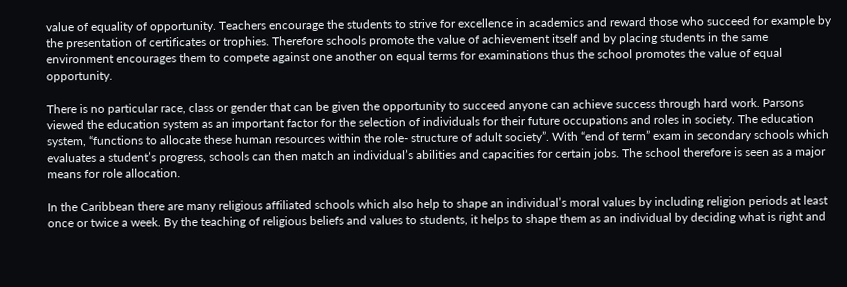value of equality of opportunity. Teachers encourage the students to strive for excellence in academics and reward those who succeed for example by the presentation of certificates or trophies. Therefore schools promote the value of achievement itself and by placing students in the same environment encourages them to compete against one another on equal terms for examinations thus the school promotes the value of equal opportunity.

There is no particular race, class or gender that can be given the opportunity to succeed anyone can achieve success through hard work. Parsons viewed the education system as an important factor for the selection of individuals for their future occupations and roles in society. The education system, “functions to allocate these human resources within the role- structure of adult society”. With “end of term” exam in secondary schools which evaluates a student’s progress, schools can then match an individual’s abilities and capacities for certain jobs. The school therefore is seen as a major means for role allocation.

In the Caribbean there are many religious affiliated schools which also help to shape an individual’s moral values by including religion periods at least once or twice a week. By the teaching of religious beliefs and values to students, it helps to shape them as an individual by deciding what is right and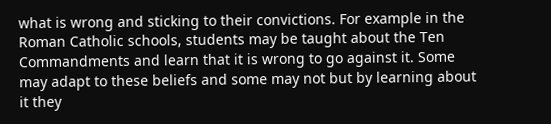what is wrong and sticking to their convictions. For example in the Roman Catholic schools, students may be taught about the Ten Commandments and learn that it is wrong to go against it. Some may adapt to these beliefs and some may not but by learning about it they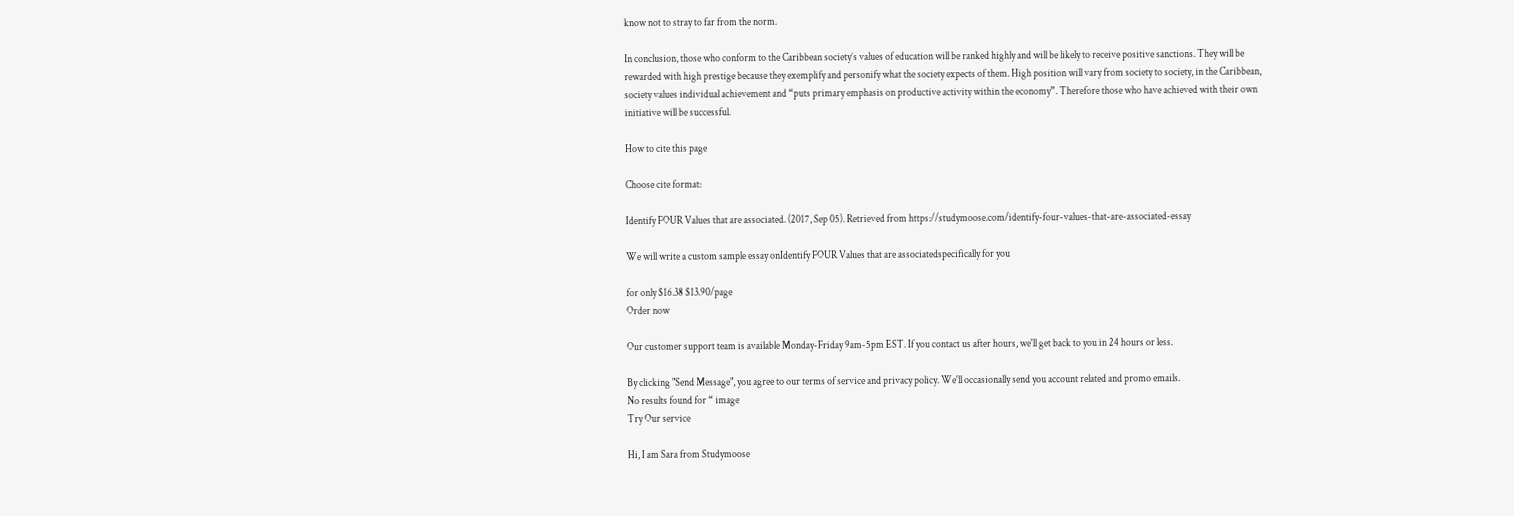know not to stray to far from the norm.

In conclusion, those who conform to the Caribbean society’s values of education will be ranked highly and will be likely to receive positive sanctions. They will be rewarded with high prestige because they exemplify and personify what the society expects of them. High position will vary from society to society, in the Caribbean, society values individual achievement and “puts primary emphasis on productive activity within the economy”. Therefore those who have achieved with their own initiative will be successful.

How to cite this page

Choose cite format:

Identify FOUR Values that are associated. (2017, Sep 05). Retrieved from https://studymoose.com/identify-four-values-that-are-associated-essay

We will write a custom sample essay onIdentify FOUR Values that are associatedspecifically for you

for only $16.38 $13.90/page
Order now

Our customer support team is available Monday-Friday 9am-5pm EST. If you contact us after hours, we'll get back to you in 24 hours or less.

By clicking "Send Message", you agree to our terms of service and privacy policy. We'll occasionally send you account related and promo emails.
No results found for “ image
Try Our service

Hi, I am Sara from Studymoose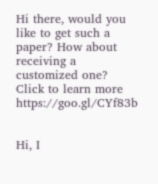Hi there, would you like to get such a paper? How about receiving a customized one? Click to learn more https://goo.gl/CYf83b


Hi, I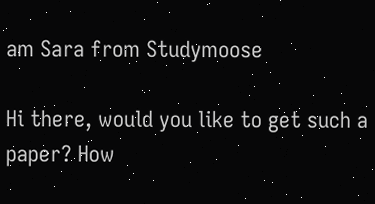am Sara from Studymoose

Hi there, would you like to get such a paper? How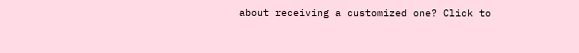about receiving a customized one? Click to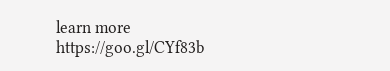learn more https://goo.gl/CYf83b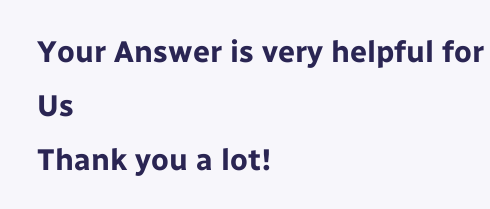Your Answer is very helpful for Us
Thank you a lot!